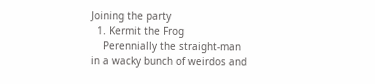Joining the party
  1. Kermit the Frog
    Perennially the straight-man in a wacky bunch of weirdos and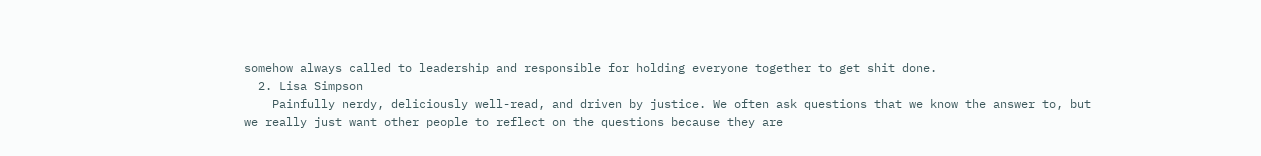somehow always called to leadership and responsible for holding everyone together to get shit done.
  2. Lisa Simpson
    Painfully nerdy, deliciously well-read, and driven by justice. We often ask questions that we know the answer to, but we really just want other people to reflect on the questions because they are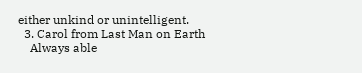either unkind or unintelligent.
  3. Carol from Last Man on Earth
    Always able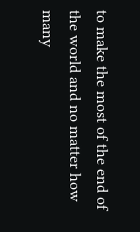to make the most of the end of the world and no matter how many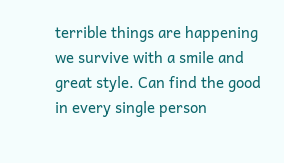terrible things are happening we survive with a smile and great style. Can find the good in every single person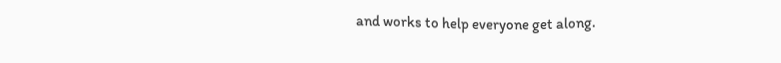and works to help everyone get along.